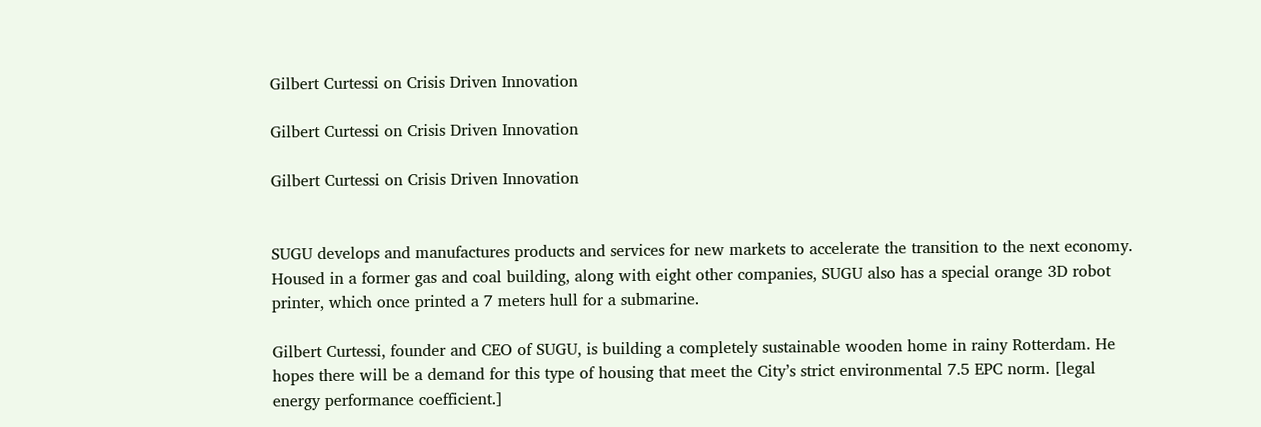Gilbert Curtessi on Crisis Driven Innovation

Gilbert Curtessi on Crisis Driven Innovation

Gilbert Curtessi on Crisis Driven Innovation


SUGU develops and manufactures products and services for new markets to accelerate the transition to the next economy. Housed in a former gas and coal building, along with eight other companies, SUGU also has a special orange 3D robot printer, which once printed a 7 meters hull for a submarine.

Gilbert Curtessi, founder and CEO of SUGU, is building a completely sustainable wooden home in rainy Rotterdam. He hopes there will be a demand for this type of housing that meet the City’s strict environmental 7.5 EPC norm. [legal energy performance coefficient.]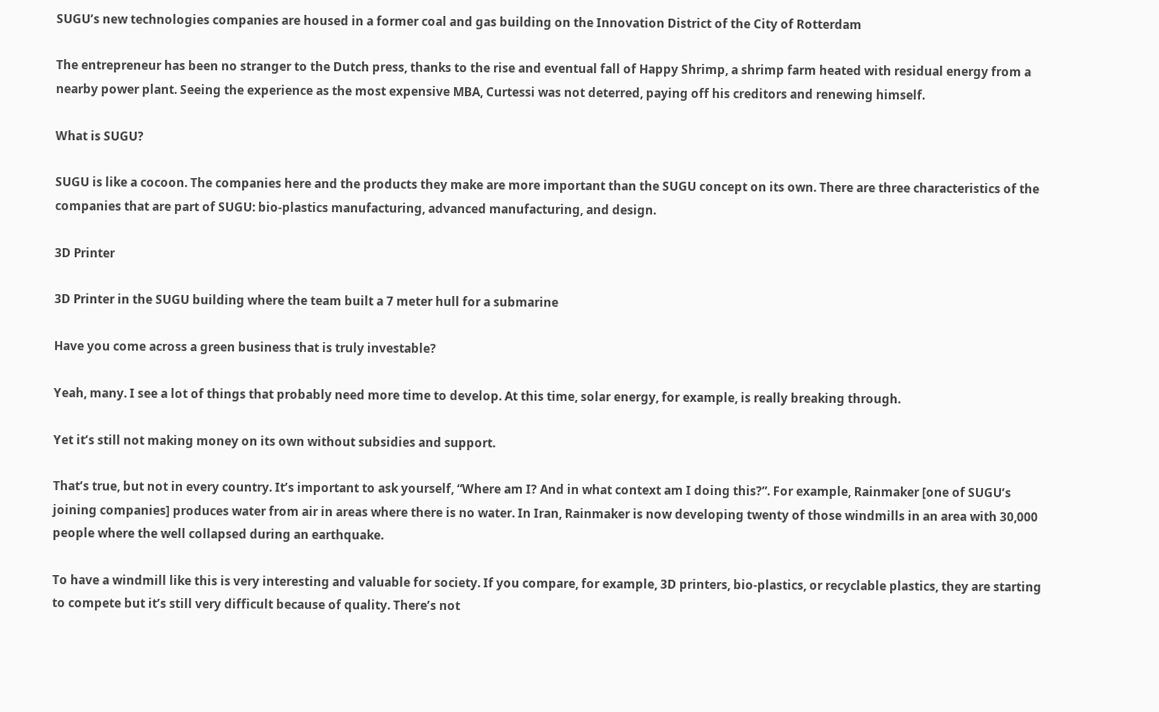SUGU’s new technologies companies are housed in a former coal and gas building on the Innovation District of the City of Rotterdam

The entrepreneur has been no stranger to the Dutch press, thanks to the rise and eventual fall of Happy Shrimp, a shrimp farm heated with residual energy from a nearby power plant. Seeing the experience as the most expensive MBA, Curtessi was not deterred, paying off his creditors and renewing himself.

What is SUGU?

SUGU is like a cocoon. The companies here and the products they make are more important than the SUGU concept on its own. There are three characteristics of the companies that are part of SUGU: bio-plastics manufacturing, advanced manufacturing, and design.

3D Printer

3D Printer in the SUGU building where the team built a 7 meter hull for a submarine

Have you come across a green business that is truly investable?

Yeah, many. I see a lot of things that probably need more time to develop. At this time, solar energy, for example, is really breaking through.

Yet it’s still not making money on its own without subsidies and support.

That’s true, but not in every country. It’s important to ask yourself, “Where am I? And in what context am I doing this?”. For example, Rainmaker [one of SUGU’s joining companies] produces water from air in areas where there is no water. In Iran, Rainmaker is now developing twenty of those windmills in an area with 30,000 people where the well collapsed during an earthquake.

To have a windmill like this is very interesting and valuable for society. If you compare, for example, 3D printers, bio-plastics, or recyclable plastics, they are starting to compete but it’s still very difficult because of quality. There’s not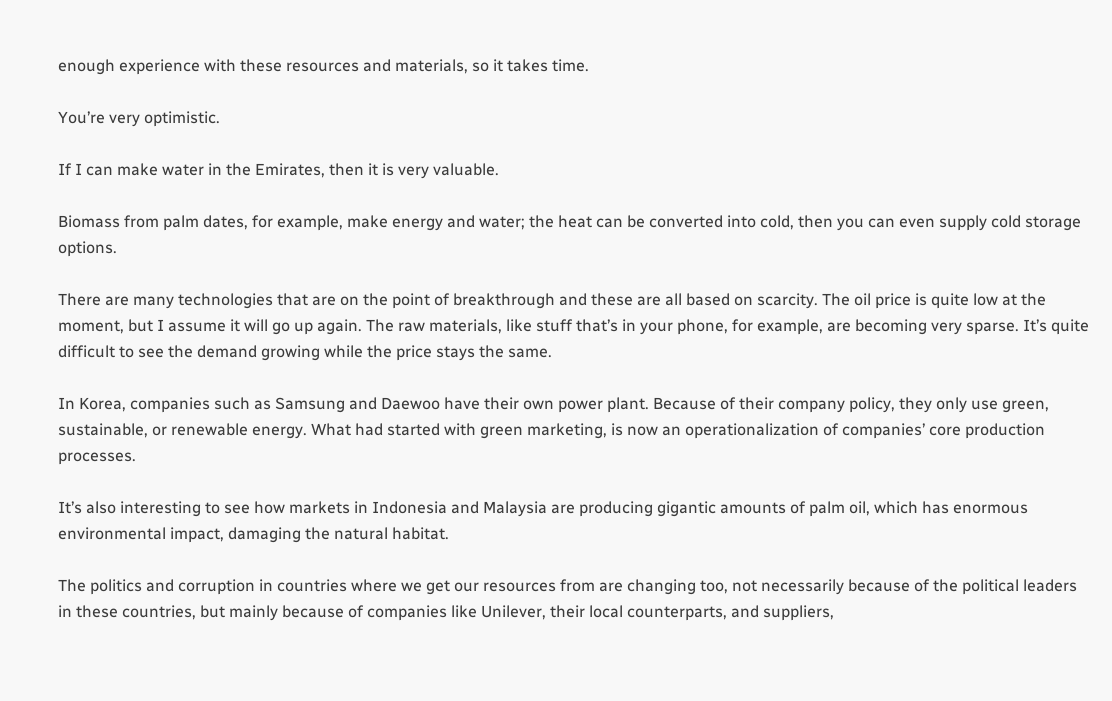enough experience with these resources and materials, so it takes time.

You’re very optimistic.

If I can make water in the Emirates, then it is very valuable.

Biomass from palm dates, for example, make energy and water; the heat can be converted into cold, then you can even supply cold storage options.

There are many technologies that are on the point of breakthrough and these are all based on scarcity. The oil price is quite low at the moment, but I assume it will go up again. The raw materials, like stuff that’s in your phone, for example, are becoming very sparse. It’s quite difficult to see the demand growing while the price stays the same.

In Korea, companies such as Samsung and Daewoo have their own power plant. Because of their company policy, they only use green, sustainable, or renewable energy. What had started with green marketing, is now an operationalization of companies’ core production processes.

It’s also interesting to see how markets in Indonesia and Malaysia are producing gigantic amounts of palm oil, which has enormous environmental impact, damaging the natural habitat.

The politics and corruption in countries where we get our resources from are changing too, not necessarily because of the political leaders in these countries, but mainly because of companies like Unilever, their local counterparts, and suppliers,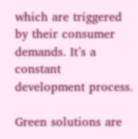which are triggered by their consumer demands. It’s a constant development process.

Green solutions are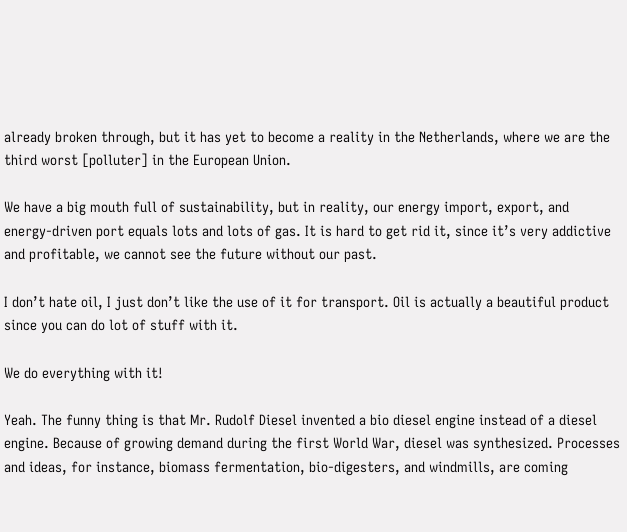already broken through, but it has yet to become a reality in the Netherlands, where we are the third worst [polluter] in the European Union.

We have a big mouth full of sustainability, but in reality, our energy import, export, and energy-driven port equals lots and lots of gas. It is hard to get rid it, since it’s very addictive and profitable, we cannot see the future without our past.

I don’t hate oil, I just don’t like the use of it for transport. Oil is actually a beautiful product since you can do lot of stuff with it.

We do everything with it!

Yeah. The funny thing is that Mr. Rudolf Diesel invented a bio diesel engine instead of a diesel engine. Because of growing demand during the first World War, diesel was synthesized. Processes and ideas, for instance, biomass fermentation, bio-digesters, and windmills, are coming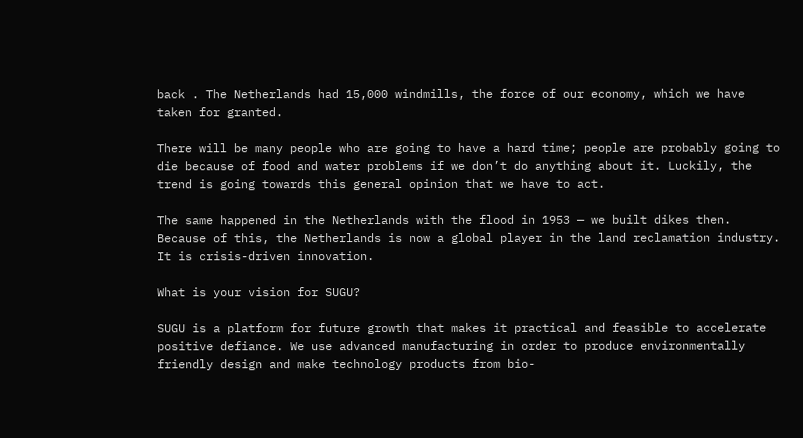back . The Netherlands had 15,000 windmills, the force of our economy, which we have taken for granted.

There will be many people who are going to have a hard time; people are probably going to die because of food and water problems if we don’t do anything about it. Luckily, the trend is going towards this general opinion that we have to act.

The same happened in the Netherlands with the flood in 1953 — we built dikes then. Because of this, the Netherlands is now a global player in the land reclamation industry. It is crisis-driven innovation.

What is your vision for SUGU?

SUGU is a platform for future growth that makes it practical and feasible to accelerate positive defiance. We use advanced manufacturing in order to produce environmentally friendly design and make technology products from bio-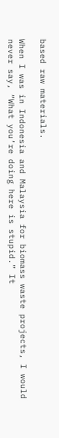based raw materials.

When I was in Indonesia and Malaysia for biomass waste projects, I would never say, “What you’re doing here is stupid.” It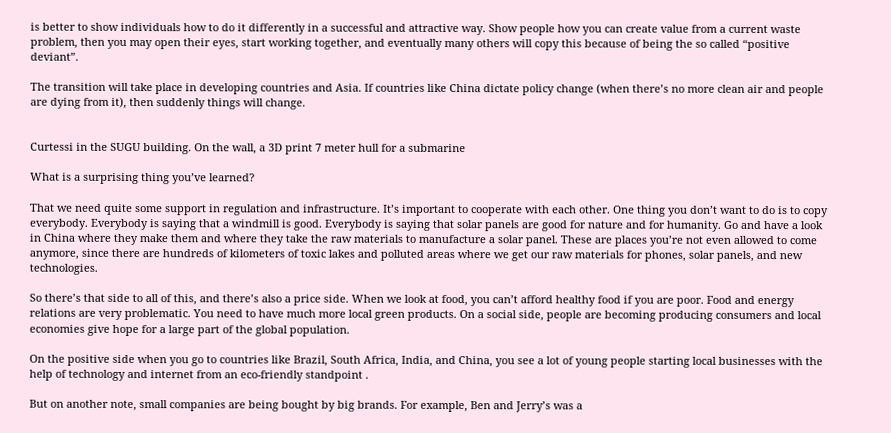is better to show individuals how to do it differently in a successful and attractive way. Show people how you can create value from a current waste problem, then you may open their eyes, start working together, and eventually many others will copy this because of being the so called “positive deviant”.

The transition will take place in developing countries and Asia. If countries like China dictate policy change (when there’s no more clean air and people are dying from it), then suddenly things will change.


Curtessi in the SUGU building. On the wall, a 3D print 7 meter hull for a submarine

What is a surprising thing you’ve learned?

That we need quite some support in regulation and infrastructure. It’s important to cooperate with each other. One thing you don’t want to do is to copy everybody. Everybody is saying that a windmill is good. Everybody is saying that solar panels are good for nature and for humanity. Go and have a look in China where they make them and where they take the raw materials to manufacture a solar panel. These are places you’re not even allowed to come anymore, since there are hundreds of kilometers of toxic lakes and polluted areas where we get our raw materials for phones, solar panels, and new technologies.

So there’s that side to all of this, and there’s also a price side. When we look at food, you can’t afford healthy food if you are poor. Food and energy relations are very problematic. You need to have much more local green products. On a social side, people are becoming producing consumers and local economies give hope for a large part of the global population.

On the positive side when you go to countries like Brazil, South Africa, India, and China, you see a lot of young people starting local businesses with the help of technology and internet from an eco-friendly standpoint .

But on another note, small companies are being bought by big brands. For example, Ben and Jerry’s was a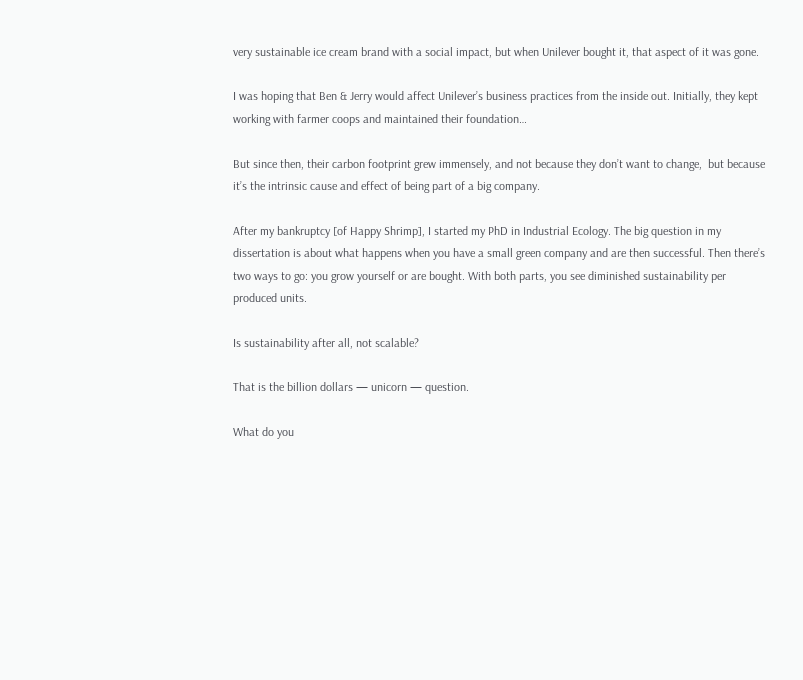very sustainable ice cream brand with a social impact, but when Unilever bought it, that aspect of it was gone.

I was hoping that Ben & Jerry would affect Unilever’s business practices from the inside out. Initially, they kept working with farmer coops and maintained their foundation…

But since then, their carbon footprint grew immensely, and not because they don’t want to change,  but because it’s the intrinsic cause and effect of being part of a big company.

After my bankruptcy [of Happy Shrimp], I started my PhD in Industrial Ecology. The big question in my dissertation is about what happens when you have a small green company and are then successful. Then there’s two ways to go: you grow yourself or are bought. With both parts, you see diminished sustainability per produced units.

Is sustainability after all, not scalable?

That is the billion dollars — unicorn — question.

What do you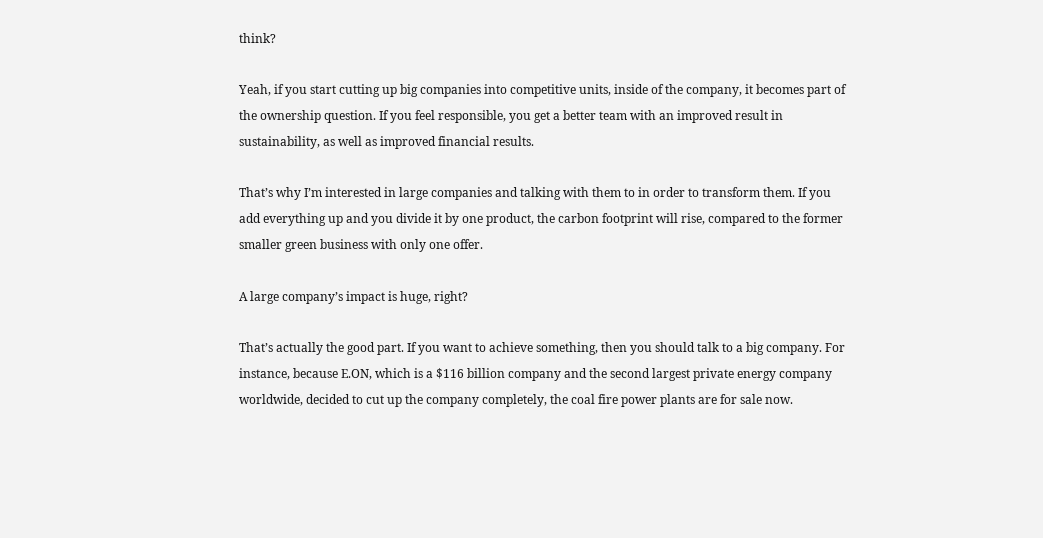think?

Yeah, if you start cutting up big companies into competitive units, inside of the company, it becomes part of the ownership question. If you feel responsible, you get a better team with an improved result in sustainability, as well as improved financial results.

That’s why I’m interested in large companies and talking with them to in order to transform them. If you add everything up and you divide it by one product, the carbon footprint will rise, compared to the former smaller green business with only one offer.

A large company’s impact is huge, right?

That’s actually the good part. If you want to achieve something, then you should talk to a big company. For instance, because E.ON, which is a $116 billion company and the second largest private energy company worldwide, decided to cut up the company completely, the coal fire power plants are for sale now.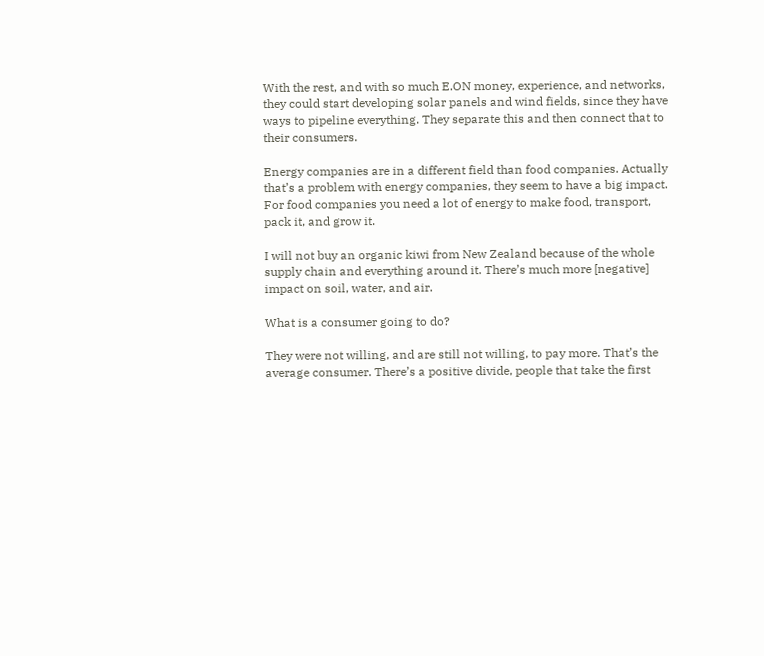With the rest, and with so much E.ON money, experience, and networks, they could start developing solar panels and wind fields, since they have ways to pipeline everything. They separate this and then connect that to their consumers.

Energy companies are in a different field than food companies. Actually that’s a problem with energy companies, they seem to have a big impact. For food companies you need a lot of energy to make food, transport, pack it, and grow it.

I will not buy an organic kiwi from New Zealand because of the whole supply chain and everything around it. There’s much more [negative] impact on soil, water, and air.

What is a consumer going to do?

They were not willing, and are still not willing, to pay more. That’s the average consumer. There’s a positive divide, people that take the first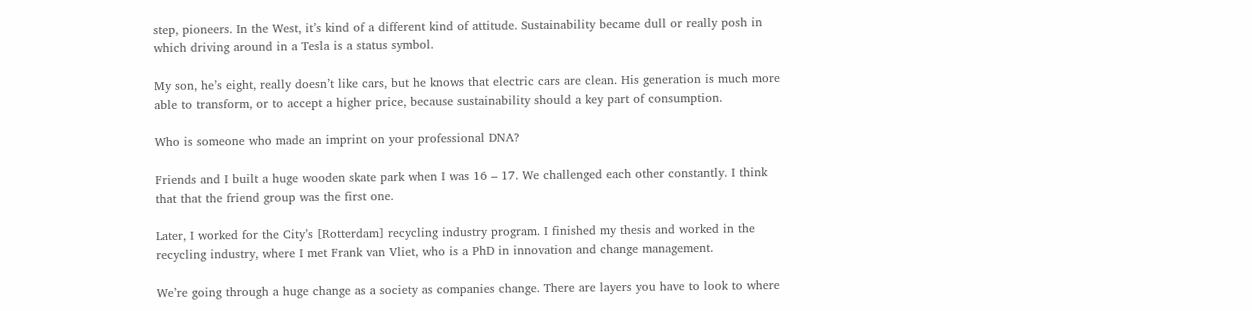step, pioneers. In the West, it’s kind of a different kind of attitude. Sustainability became dull or really posh in which driving around in a Tesla is a status symbol.

My son, he’s eight, really doesn’t like cars, but he knows that electric cars are clean. His generation is much more able to transform, or to accept a higher price, because sustainability should a key part of consumption.

Who is someone who made an imprint on your professional DNA?

Friends and I built a huge wooden skate park when I was 16 – 17. We challenged each other constantly. I think that that the friend group was the first one.

Later, I worked for the City’s [Rotterdam] recycling industry program. I finished my thesis and worked in the recycling industry, where I met Frank van Vliet, who is a PhD in innovation and change management.

We’re going through a huge change as a society as companies change. There are layers you have to look to where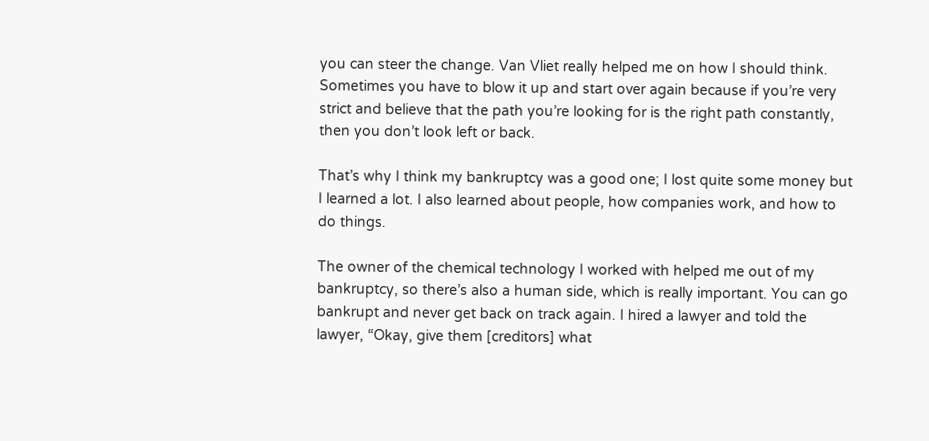you can steer the change. Van Vliet really helped me on how I should think. Sometimes you have to blow it up and start over again because if you’re very strict and believe that the path you’re looking for is the right path constantly, then you don’t look left or back.

That’s why I think my bankruptcy was a good one; I lost quite some money but I learned a lot. I also learned about people, how companies work, and how to do things.

The owner of the chemical technology I worked with helped me out of my bankruptcy, so there’s also a human side, which is really important. You can go bankrupt and never get back on track again. I hired a lawyer and told the lawyer, “Okay, give them [creditors] what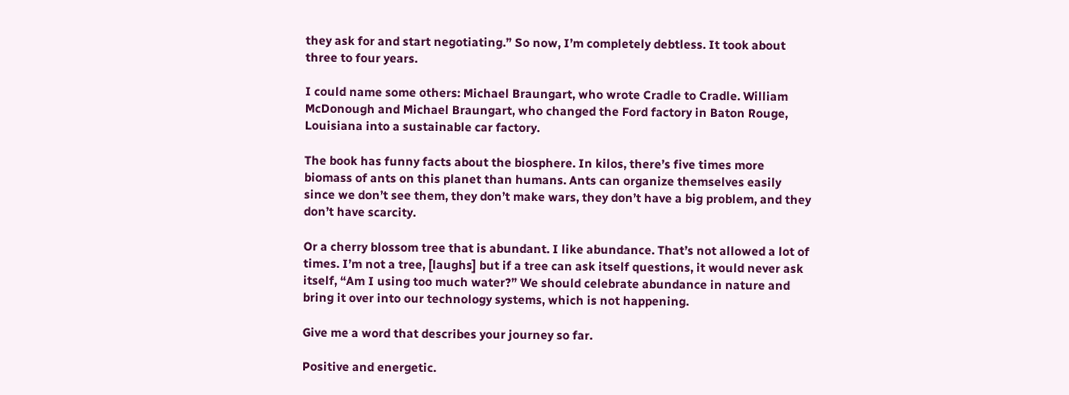they ask for and start negotiating.” So now, I’m completely debtless. It took about three to four years.

I could name some others: Michael Braungart, who wrote Cradle to Cradle. William McDonough and Michael Braungart, who changed the Ford factory in Baton Rouge, Louisiana into a sustainable car factory.

The book has funny facts about the biosphere. In kilos, there’s five times more biomass of ants on this planet than humans. Ants can organize themselves easily since we don’t see them, they don’t make wars, they don’t have a big problem, and they don’t have scarcity.

Or a cherry blossom tree that is abundant. I like abundance. That’s not allowed a lot of times. I’m not a tree, [laughs] but if a tree can ask itself questions, it would never ask itself, “Am I using too much water?” We should celebrate abundance in nature and bring it over into our technology systems, which is not happening.

Give me a word that describes your journey so far.

Positive and energetic.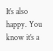It’s also happy. You know it’s a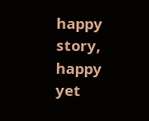happy story, happy yet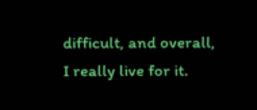difficult, and overall, I really live for it.